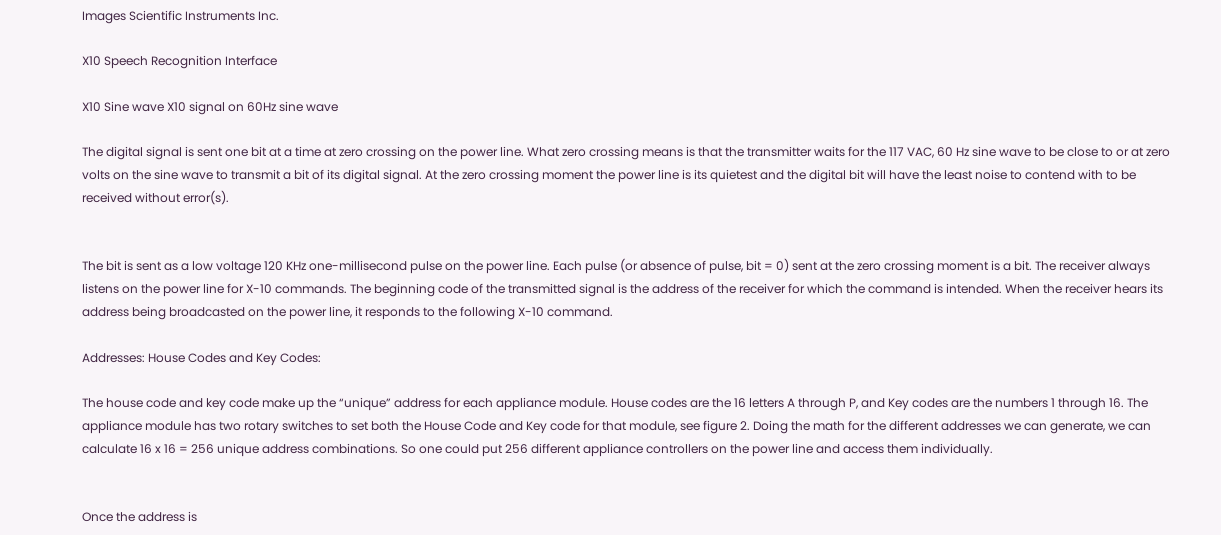Images Scientific Instruments Inc.

X10 Speech Recognition Interface

X10 Sine wave X10 signal on 60Hz sine wave

The digital signal is sent one bit at a time at zero crossing on the power line. What zero crossing means is that the transmitter waits for the 117 VAC, 60 Hz sine wave to be close to or at zero volts on the sine wave to transmit a bit of its digital signal. At the zero crossing moment the power line is its quietest and the digital bit will have the least noise to contend with to be received without error(s).


The bit is sent as a low voltage 120 KHz one-millisecond pulse on the power line. Each pulse (or absence of pulse, bit = 0) sent at the zero crossing moment is a bit. The receiver always listens on the power line for X-10 commands. The beginning code of the transmitted signal is the address of the receiver for which the command is intended. When the receiver hears its address being broadcasted on the power line, it responds to the following X-10 command.

Addresses: House Codes and Key Codes:

The house code and key code make up the “unique” address for each appliance module. House codes are the 16 letters A through P, and Key codes are the numbers 1 through 16. The appliance module has two rotary switches to set both the House Code and Key code for that module, see figure 2. Doing the math for the different addresses we can generate, we can calculate 16 x 16 = 256 unique address combinations. So one could put 256 different appliance controllers on the power line and access them individually.


Once the address is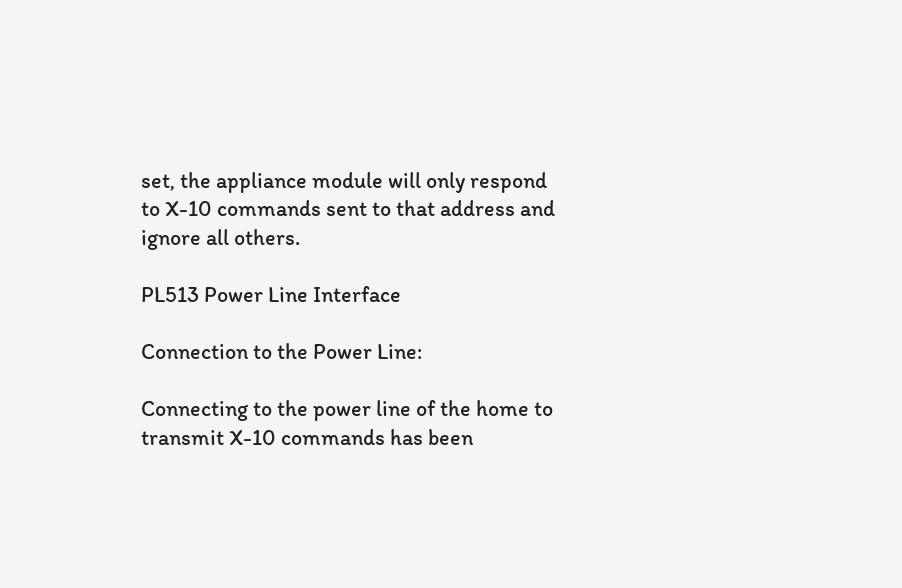set, the appliance module will only respond to X-10 commands sent to that address and ignore all others.

PL513 Power Line Interface

Connection to the Power Line:

Connecting to the power line of the home to transmit X-10 commands has been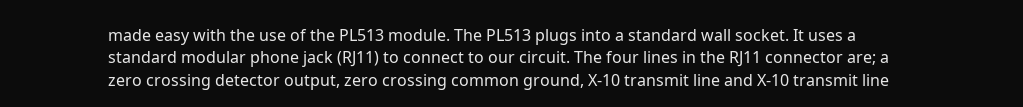made easy with the use of the PL513 module. The PL513 plugs into a standard wall socket. It uses a standard modular phone jack (RJ11) to connect to our circuit. The four lines in the RJ11 connector are; a zero crossing detector output, zero crossing common ground, X-10 transmit line and X-10 transmit line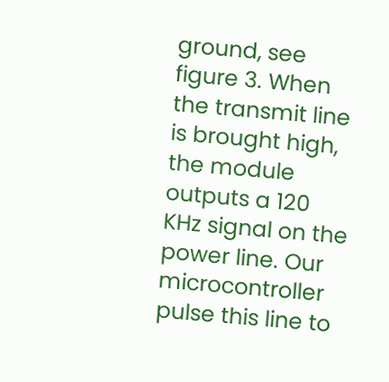ground, see figure 3. When the transmit line is brought high, the module outputs a 120 KHz signal on the power line. Our microcontroller pulse this line to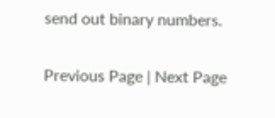send out binary numbers.

Previous Page | Next Page